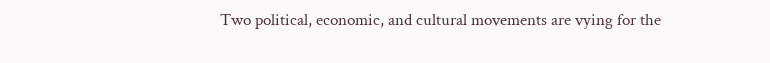Two political, economic, and cultural movements are vying for the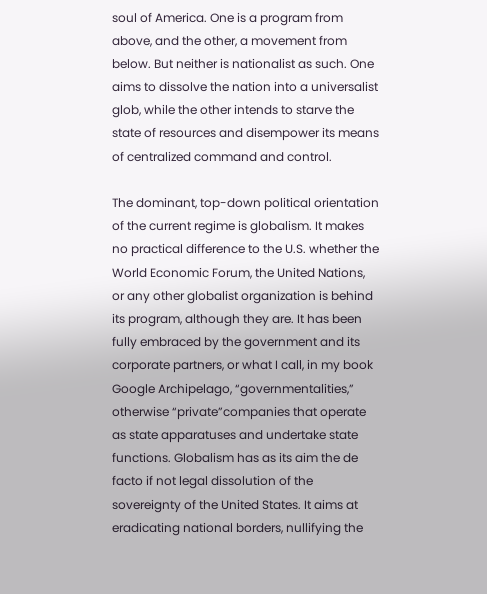soul of America. One is a program from above, and the other, a movement from below. But neither is nationalist as such. One aims to dissolve the nation into a universalist glob, while the other intends to starve the state of resources and disempower its means of centralized command and control.

The dominant, top-down political orientation of the current regime is globalism. It makes no practical difference to the U.S. whether the World Economic Forum, the United Nations, or any other globalist organization is behind its program, although they are. It has been fully embraced by the government and its corporate partners, or what I call, in my book Google Archipelago, “governmentalities,” otherwise “private”companies that operate as state apparatuses and undertake state functions. Globalism has as its aim the de facto if not legal dissolution of the sovereignty of the United States. It aims at eradicating national borders, nullifying the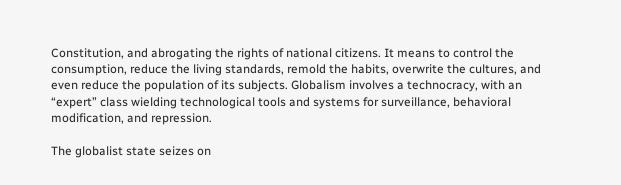Constitution, and abrogating the rights of national citizens. It means to control the  consumption, reduce the living standards, remold the habits, overwrite the cultures, and even reduce the population of its subjects. Globalism involves a technocracy, with an “expert” class wielding technological tools and systems for surveillance, behavioral modification, and repression.

The globalist state seizes on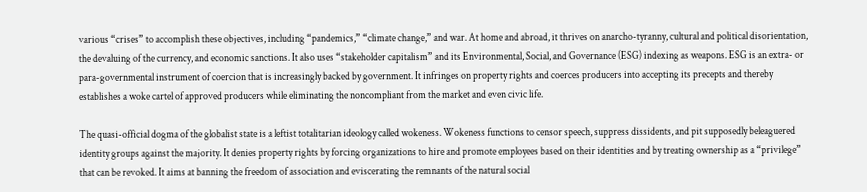various “crises” to accomplish these objectives, including “pandemics,” “climate change,” and war. At home and abroad, it thrives on anarcho-tyranny, cultural and political disorientation, the devaluing of the currency, and economic sanctions. It also uses “stakeholder capitalism” and its Environmental, Social, and Governance (ESG) indexing as weapons. ESG is an extra- or para-governmental instrument of coercion that is increasingly backed by government. It infringes on property rights and coerces producers into accepting its precepts and thereby establishes a woke cartel of approved producers while eliminating the noncompliant from the market and even civic life.

The quasi-official dogma of the globalist state is a leftist totalitarian ideology called wokeness. Wokeness functions to censor speech, suppress dissidents, and pit supposedly beleaguered identity groups against the majority. It denies property rights by forcing organizations to hire and promote employees based on their identities and by treating ownership as a “privilege” that can be revoked. It aims at banning the freedom of association and eviscerating the remnants of the natural social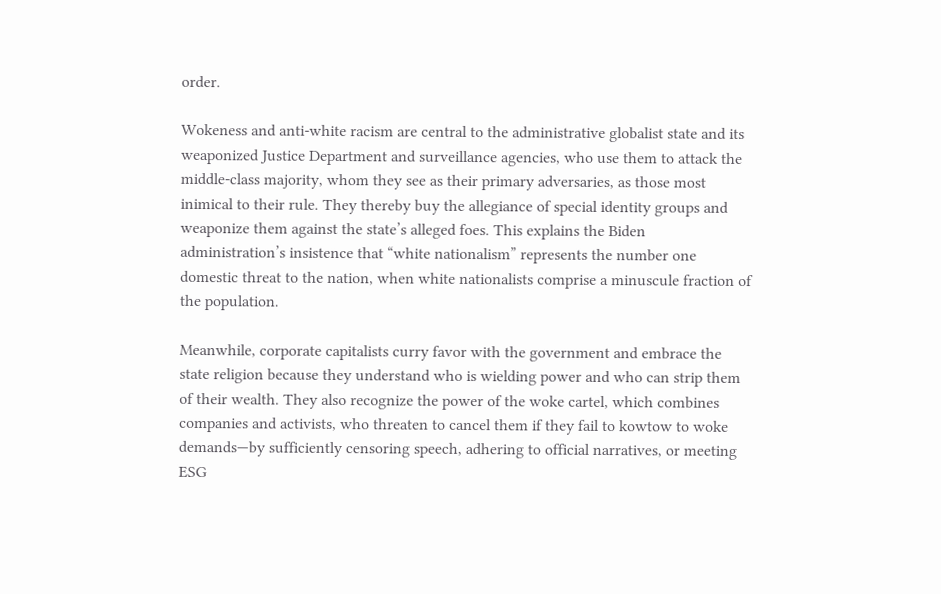order.

Wokeness and anti-white racism are central to the administrative globalist state and its weaponized Justice Department and surveillance agencies, who use them to attack the middle-class majority, whom they see as their primary adversaries, as those most inimical to their rule. They thereby buy the allegiance of special identity groups and weaponize them against the state’s alleged foes. This explains the Biden administration’s insistence that “white nationalism” represents the number one domestic threat to the nation, when white nationalists comprise a minuscule fraction of the population.

Meanwhile, corporate capitalists curry favor with the government and embrace the state religion because they understand who is wielding power and who can strip them of their wealth. They also recognize the power of the woke cartel, which combines companies and activists, who threaten to cancel them if they fail to kowtow to woke demands—by sufficiently censoring speech, adhering to official narratives, or meeting ESG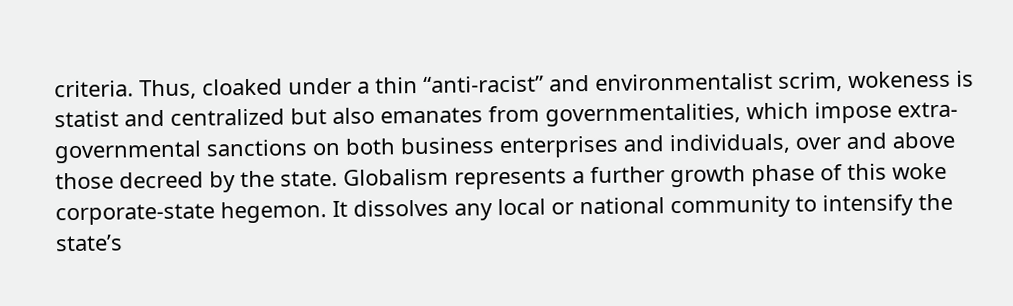criteria. Thus, cloaked under a thin “anti-racist” and environmentalist scrim, wokeness is statist and centralized but also emanates from governmentalities, which impose extra-governmental sanctions on both business enterprises and individuals, over and above those decreed by the state. Globalism represents a further growth phase of this woke corporate-state hegemon. It dissolves any local or national community to intensify the state’s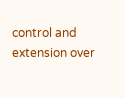control and extension over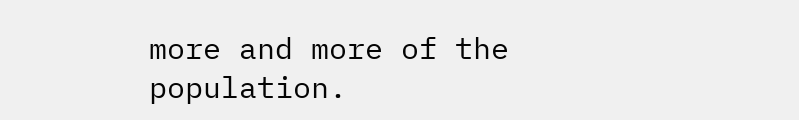more and more of the population.